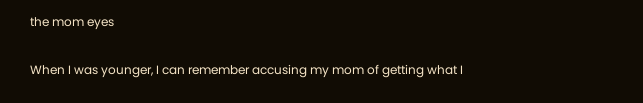the mom eyes

When I was younger, I can remember accusing my mom of getting what I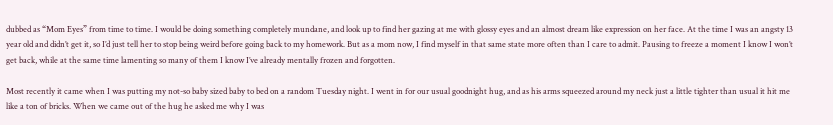dubbed as “Mom Eyes” from time to time. I would be doing something completely mundane, and look up to find her gazing at me with glossy eyes and an almost dream like expression on her face. At the time I was an angsty 13 year old and didn’t get it, so I’d just tell her to stop being weird before going back to my homework. But as a mom now, I find myself in that same state more often than I care to admit. Pausing to freeze a moment I know I won’t get back, while at the same time lamenting so many of them I know I’ve already mentally frozen and forgotten.

Most recently it came when I was putting my not-so baby sized baby to bed on a random Tuesday night. I went in for our usual goodnight hug, and as his arms squeezed around my neck just a little tighter than usual it hit me like a ton of bricks. When we came out of the hug he asked me why I was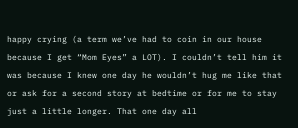happy crying (a term we’ve had to coin in our house  because I get “Mom Eyes” a LOT). I couldn’t tell him it was because I knew one day he wouldn’t hug me like that or ask for a second story at bedtime or for me to stay just a little longer. That one day all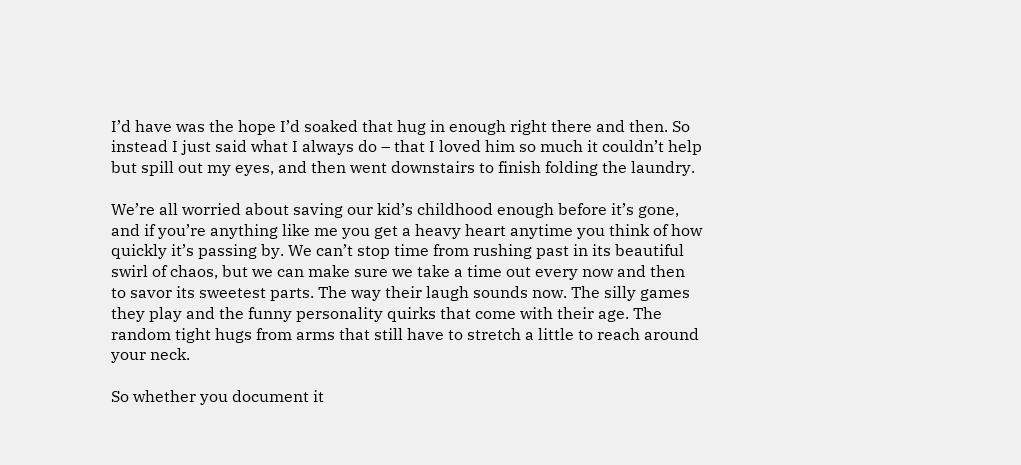I’d have was the hope I’d soaked that hug in enough right there and then. So instead I just said what I always do – that I loved him so much it couldn’t help but spill out my eyes, and then went downstairs to finish folding the laundry.

We’re all worried about saving our kid’s childhood enough before it’s gone, and if you’re anything like me you get a heavy heart anytime you think of how quickly it’s passing by. We can’t stop time from rushing past in its beautiful swirl of chaos, but we can make sure we take a time out every now and then to savor its sweetest parts. The way their laugh sounds now. The silly games they play and the funny personality quirks that come with their age. The random tight hugs from arms that still have to stretch a little to reach around your neck.

So whether you document it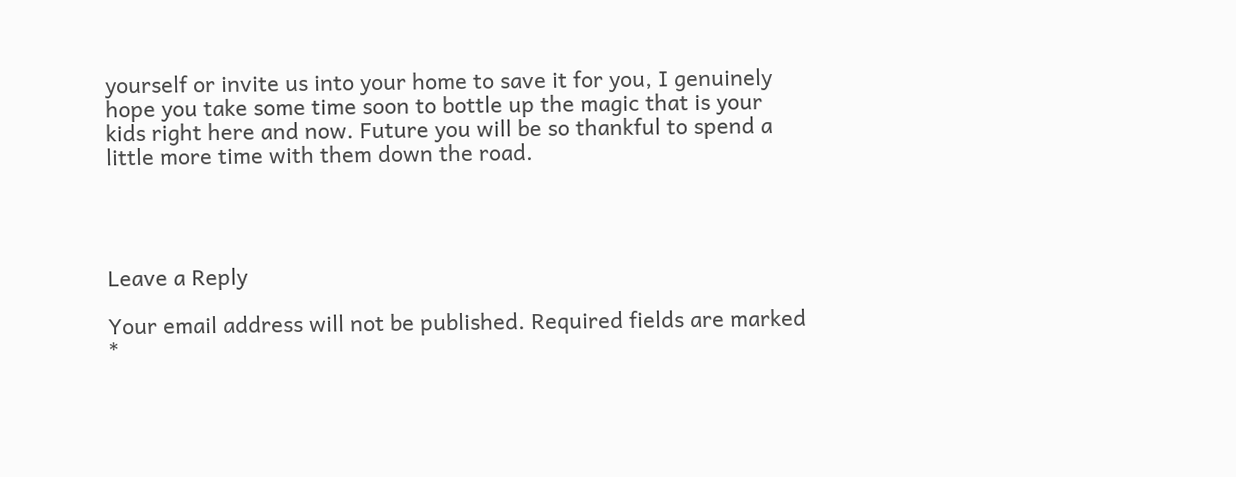yourself or invite us into your home to save it for you, I genuinely hope you take some time soon to bottle up the magic that is your kids right here and now. Future you will be so thankful to spend a little more time with them down the road.




Leave a Reply

Your email address will not be published. Required fields are marked *